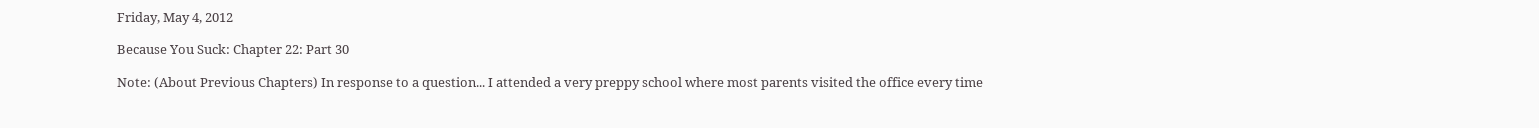Friday, May 4, 2012

Because You Suck: Chapter 22: Part 30

Note: (About Previous Chapters) In response to a question... I attended a very preppy school where most parents visited the office every time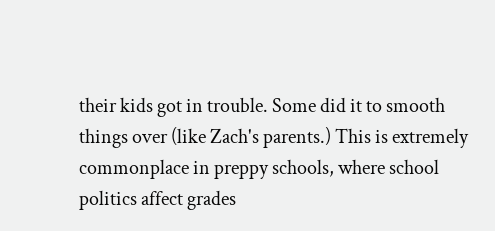their kids got in trouble. Some did it to smooth things over (like Zach's parents.) This is extremely commonplace in preppy schools, where school politics affect grades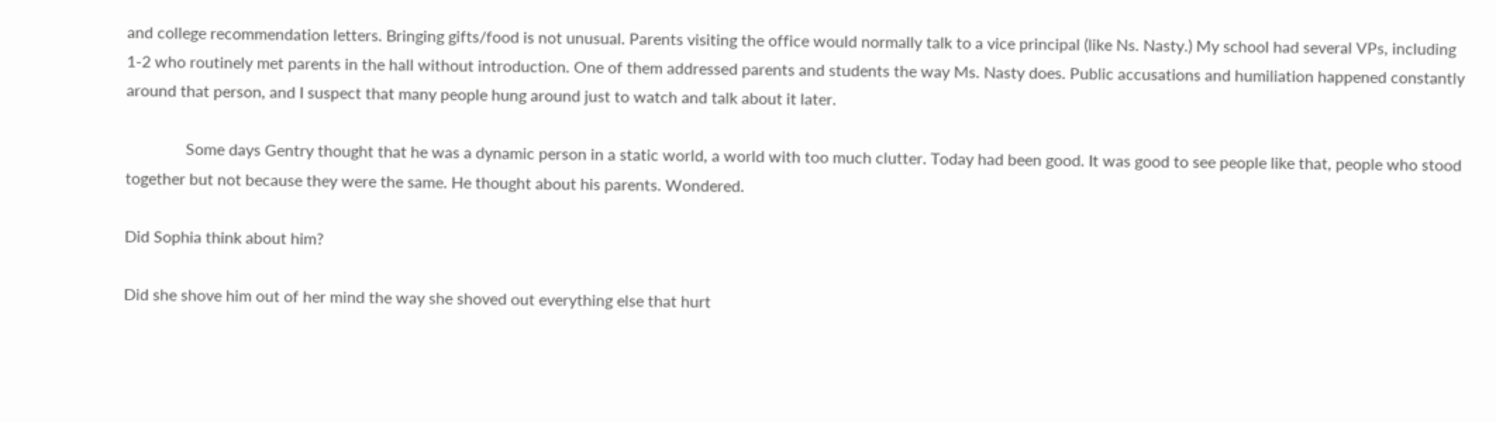and college recommendation letters. Bringing gifts/food is not unusual. Parents visiting the office would normally talk to a vice principal (like Ns. Nasty.) My school had several VPs, including 1-2 who routinely met parents in the hall without introduction. One of them addressed parents and students the way Ms. Nasty does. Public accusations and humiliation happened constantly around that person, and I suspect that many people hung around just to watch and talk about it later.

               Some days Gentry thought that he was a dynamic person in a static world, a world with too much clutter. Today had been good. It was good to see people like that, people who stood together but not because they were the same. He thought about his parents. Wondered.

Did Sophia think about him?

Did she shove him out of her mind the way she shoved out everything else that hurt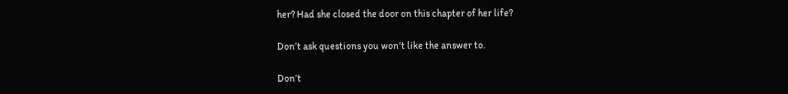her? Had she closed the door on this chapter of her life?

Don’t ask questions you won’t like the answer to.

Don’t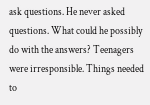ask questions. He never asked questions. What could he possibly do with the answers? Teenagers were irresponsible. Things needed to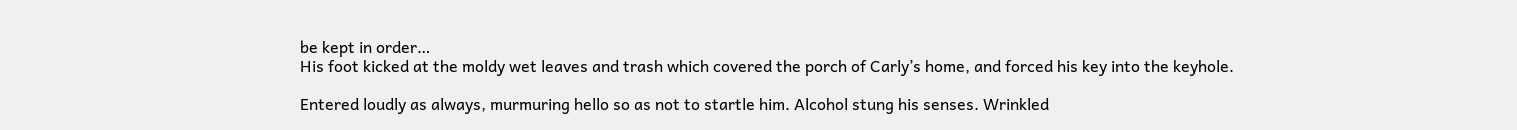be kept in order…
His foot kicked at the moldy wet leaves and trash which covered the porch of Carly’s home, and forced his key into the keyhole.

Entered loudly as always, murmuring hello so as not to startle him. Alcohol stung his senses. Wrinkled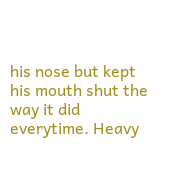his nose but kept his mouth shut the way it did everytime. Heavy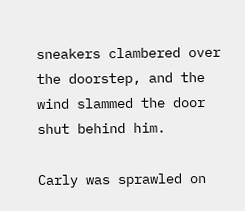sneakers clambered over the doorstep, and the wind slammed the door shut behind him.

Carly was sprawled on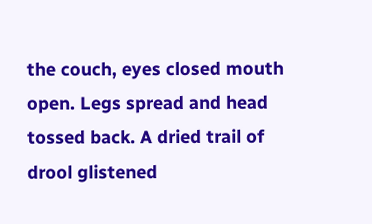the couch, eyes closed mouth open. Legs spread and head tossed back. A dried trail of drool glistened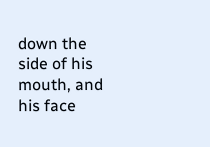down the side of his mouth, and his face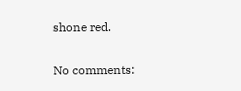shone red.

No comments: